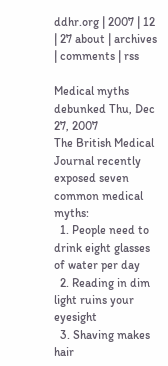ddhr.org | 2007 | 12 | 27 about | archives | comments | rss

Medical myths debunked Thu, Dec 27, 2007
The British Medical Journal recently exposed seven common medical myths:
  1. People need to drink eight glasses of water per day
  2. Reading in dim light ruins your eyesight
  3. Shaving makes hair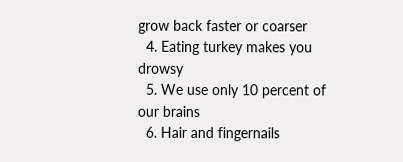grow back faster or coarser
  4. Eating turkey makes you drowsy
  5. We use only 10 percent of our brains
  6. Hair and fingernails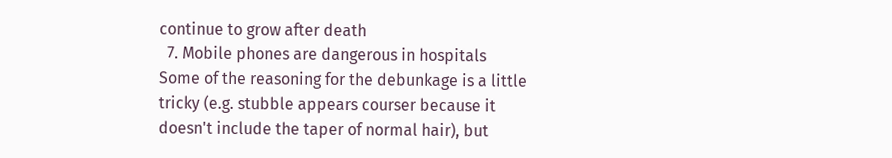continue to grow after death
  7. Mobile phones are dangerous in hospitals
Some of the reasoning for the debunkage is a little tricky (e.g. stubble appears courser because it doesn't include the taper of normal hair), but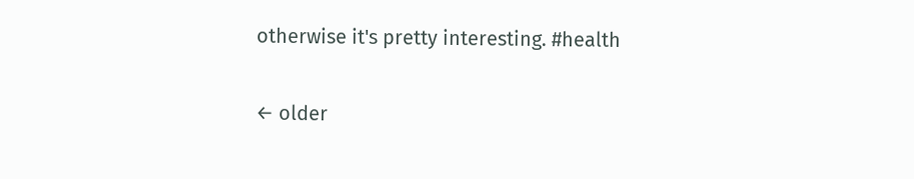otherwise it's pretty interesting. #health

← older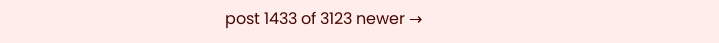post 1433 of 3123 newer →